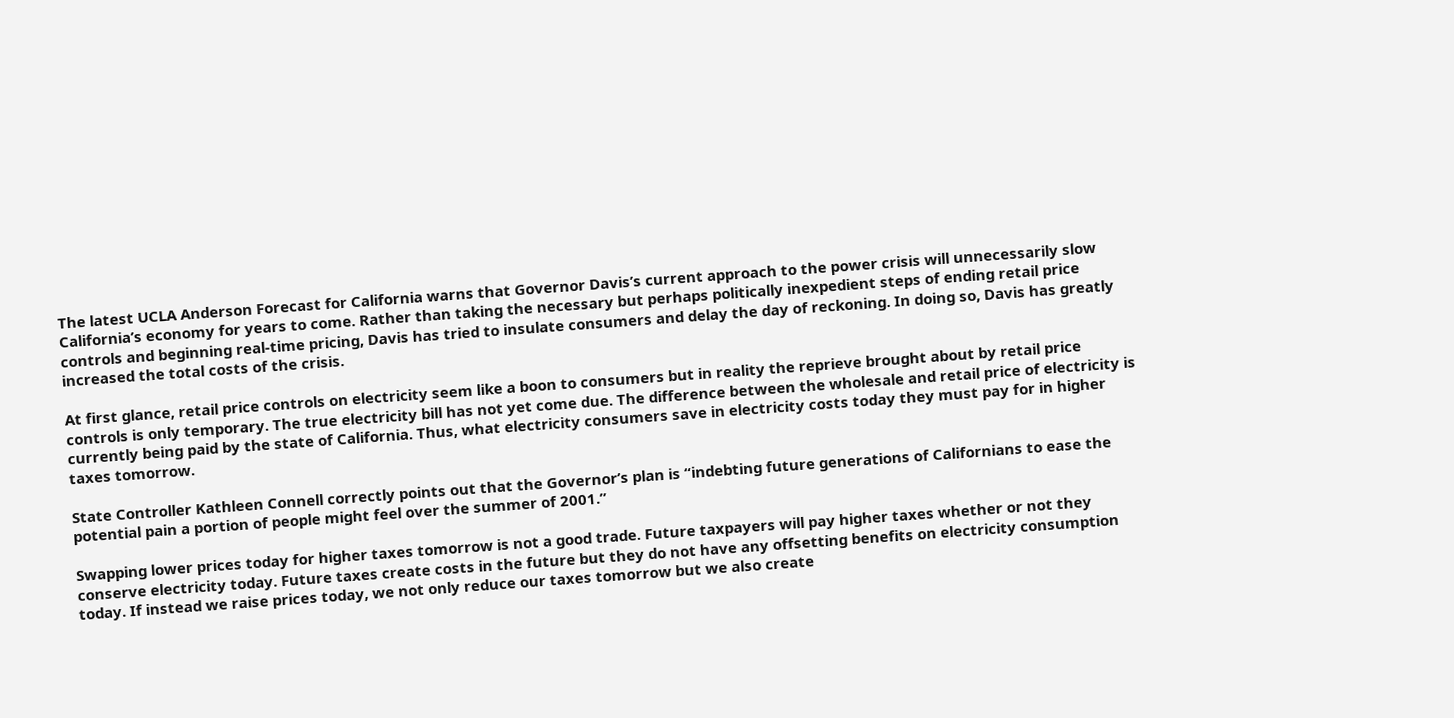The latest UCLA Anderson Forecast for California warns that Governor Davis’s current approach to the power crisis will unnecessarily slow California’s economy for years to come. Rather than taking the necessary but perhaps politically inexpedient steps of ending retail price controls and beginning real-time pricing, Davis has tried to insulate consumers and delay the day of reckoning. In doing so, Davis has greatly increased the total costs of the crisis.

At first glance, retail price controls on electricity seem like a boon to consumers but in reality the reprieve brought about by retail price controls is only temporary. The true electricity bill has not yet come due. The difference between the wholesale and retail price of electricity is currently being paid by the state of California. Thus, what electricity consumers save in electricity costs today they must pay for in higher taxes tomorrow.

State Controller Kathleen Connell correctly points out that the Governor’s plan is “indebting future generations of Californians to ease the potential pain a portion of people might feel over the summer of 2001.”

Swapping lower prices today for higher taxes tomorrow is not a good trade. Future taxpayers will pay higher taxes whether or not they conserve electricity today. Future taxes create costs in the future but they do not have any offsetting benefits on electricity consumption today. If instead we raise prices today, we not only reduce our taxes tomorrow but we also create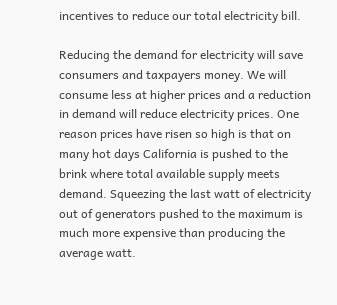incentives to reduce our total electricity bill.

Reducing the demand for electricity will save consumers and taxpayers money. We will consume less at higher prices and a reduction in demand will reduce electricity prices. One reason prices have risen so high is that on many hot days California is pushed to the brink where total available supply meets demand. Squeezing the last watt of electricity out of generators pushed to the maximum is much more expensive than producing the average watt.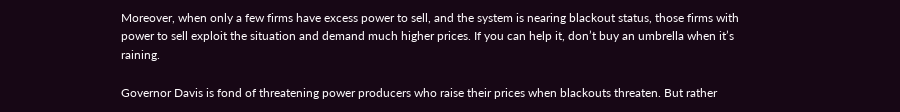Moreover, when only a few firms have excess power to sell, and the system is nearing blackout status, those firms with power to sell exploit the situation and demand much higher prices. If you can help it, don’t buy an umbrella when it’s raining.

Governor Davis is fond of threatening power producers who raise their prices when blackouts threaten. But rather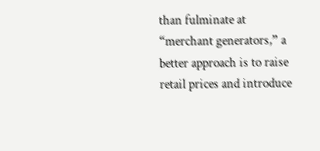than fulminate at “merchant generators,” a better approach is to raise retail prices and introduce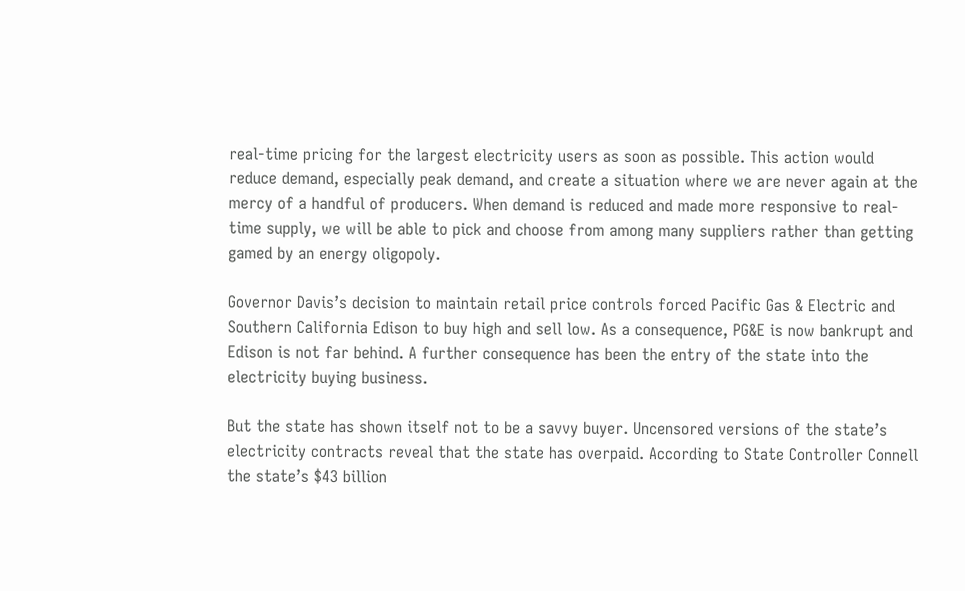real-time pricing for the largest electricity users as soon as possible. This action would reduce demand, especially peak demand, and create a situation where we are never again at the mercy of a handful of producers. When demand is reduced and made more responsive to real-time supply, we will be able to pick and choose from among many suppliers rather than getting gamed by an energy oligopoly.

Governor Davis’s decision to maintain retail price controls forced Pacific Gas & Electric and Southern California Edison to buy high and sell low. As a consequence, PG&E is now bankrupt and Edison is not far behind. A further consequence has been the entry of the state into the electricity buying business.

But the state has shown itself not to be a savvy buyer. Uncensored versions of the state’s electricity contracts reveal that the state has overpaid. According to State Controller Connell the state’s $43 billion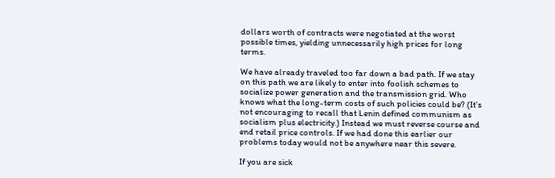dollars worth of contracts were negotiated at the worst possible times, yielding unnecessarily high prices for long terms.

We have already traveled too far down a bad path. If we stay on this path we are likely to enter into foolish schemes to socialize power generation and the transmission grid. Who knows what the long-term costs of such policies could be? (It’s not encouraging to recall that Lenin defined communism as socialism plus electricity.) Instead we must reverse course and end retail price controls. If we had done this earlier our problems today would not be anywhere near this severe.

If you are sick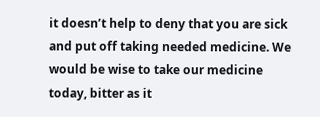it doesn’t help to deny that you are sick and put off taking needed medicine. We would be wise to take our medicine today, bitter as it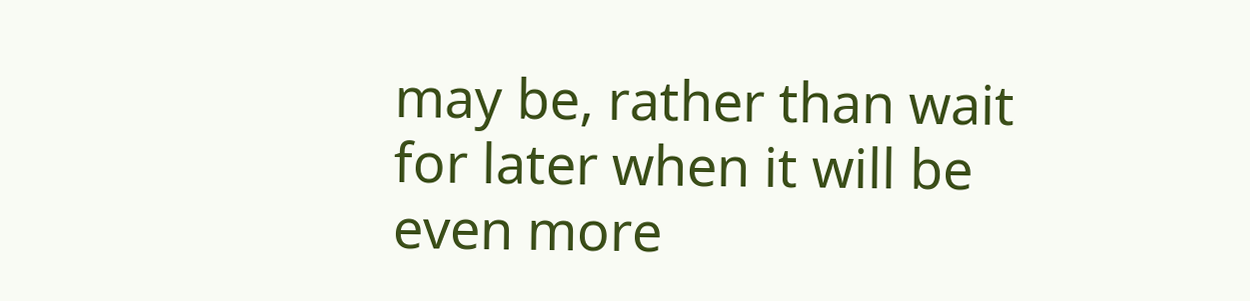may be, rather than wait for later when it will be even more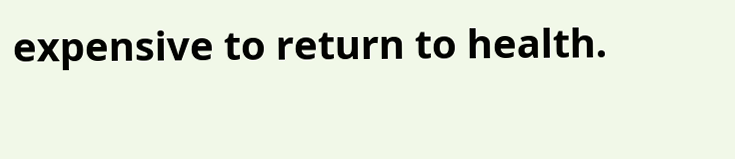expensive to return to health.